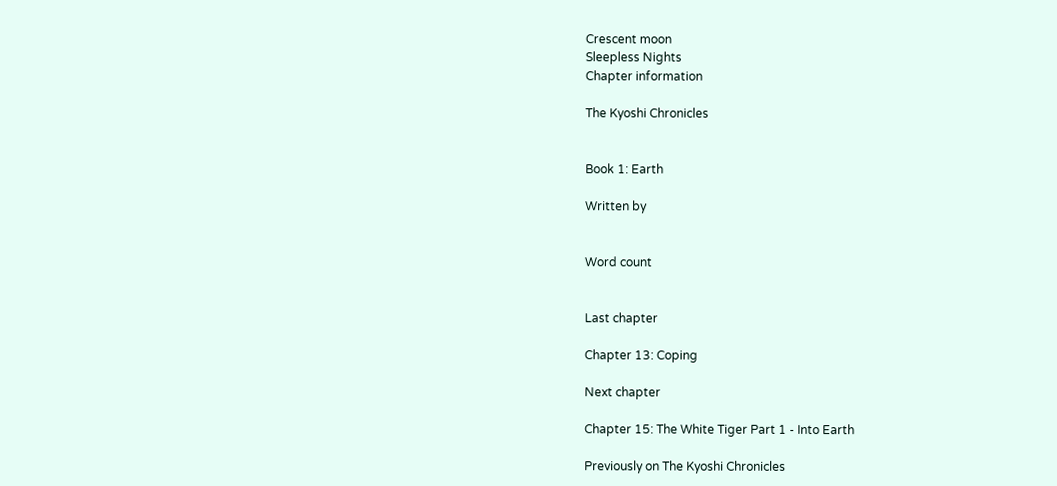Crescent moon
Sleepless Nights
Chapter information

The Kyoshi Chronicles


Book 1: Earth

Written by


Word count


Last chapter

Chapter 13: Coping

Next chapter

Chapter 15: The White Tiger Part 1 - Into Earth

Previously on The Kyoshi Chronicles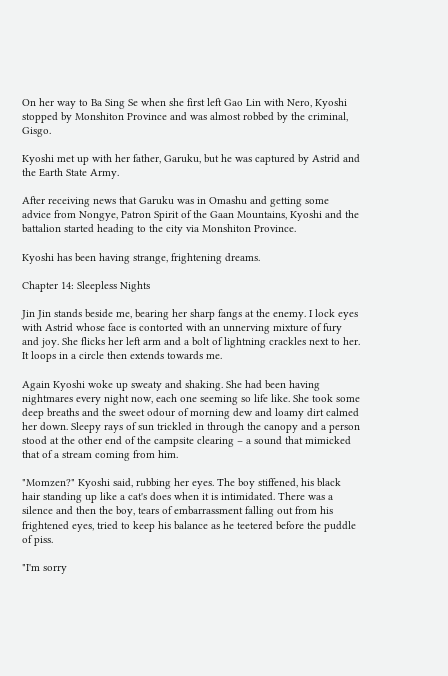On her way to Ba Sing Se when she first left Gao Lin with Nero, Kyoshi stopped by Monshiton Province and was almost robbed by the criminal, Gisgo.

Kyoshi met up with her father, Garuku, but he was captured by Astrid and the Earth State Army.

After receiving news that Garuku was in Omashu and getting some advice from Nongye, Patron Spirit of the Gaan Mountains, Kyoshi and the battalion started heading to the city via Monshiton Province.

Kyoshi has been having strange, frightening dreams.

Chapter 14: Sleepless Nights

Jin Jin stands beside me, bearing her sharp fangs at the enemy. I lock eyes with Astrid whose face is contorted with an unnerving mixture of fury and joy. She flicks her left arm and a bolt of lightning crackles next to her. It loops in a circle then extends towards me.

Again Kyoshi woke up sweaty and shaking. She had been having nightmares every night now, each one seeming so life like. She took some deep breaths and the sweet odour of morning dew and loamy dirt calmed her down. Sleepy rays of sun trickled in through the canopy and a person stood at the other end of the campsite clearing – a sound that mimicked that of a stream coming from him.

"Momzen?" Kyoshi said, rubbing her eyes. The boy stiffened, his black hair standing up like a cat's does when it is intimidated. There was a silence and then the boy, tears of embarrassment falling out from his frightened eyes, tried to keep his balance as he teetered before the puddle of piss.

"I'm sorry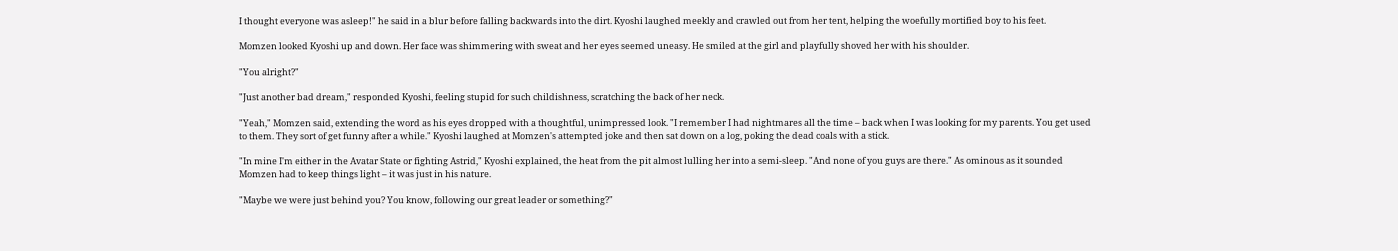I thought everyone was asleep!" he said in a blur before falling backwards into the dirt. Kyoshi laughed meekly and crawled out from her tent, helping the woefully mortified boy to his feet.

Momzen looked Kyoshi up and down. Her face was shimmering with sweat and her eyes seemed uneasy. He smiled at the girl and playfully shoved her with his shoulder.

"You alright?"

"Just another bad dream," responded Kyoshi, feeling stupid for such childishness, scratching the back of her neck.

"Yeah," Momzen said, extending the word as his eyes dropped with a thoughtful, unimpressed look. "I remember I had nightmares all the time – back when I was looking for my parents. You get used to them. They sort of get funny after a while." Kyoshi laughed at Momzen's attempted joke and then sat down on a log, poking the dead coals with a stick.

"In mine I'm either in the Avatar State or fighting Astrid," Kyoshi explained, the heat from the pit almost lulling her into a semi-sleep. "And none of you guys are there." As ominous as it sounded Momzen had to keep things light – it was just in his nature.

"Maybe we were just behind you? You know, following our great leader or something?"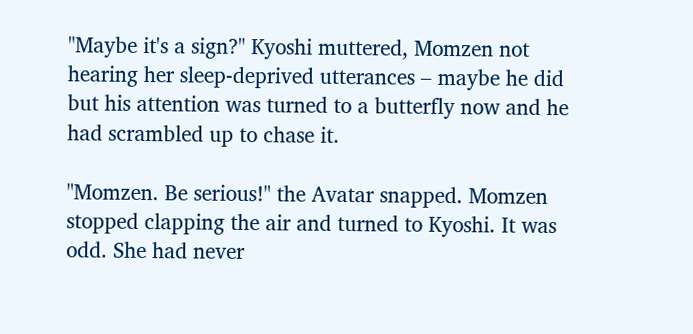"Maybe it's a sign?" Kyoshi muttered, Momzen not hearing her sleep-deprived utterances – maybe he did but his attention was turned to a butterfly now and he had scrambled up to chase it.

"Momzen. Be serious!" the Avatar snapped. Momzen stopped clapping the air and turned to Kyoshi. It was odd. She had never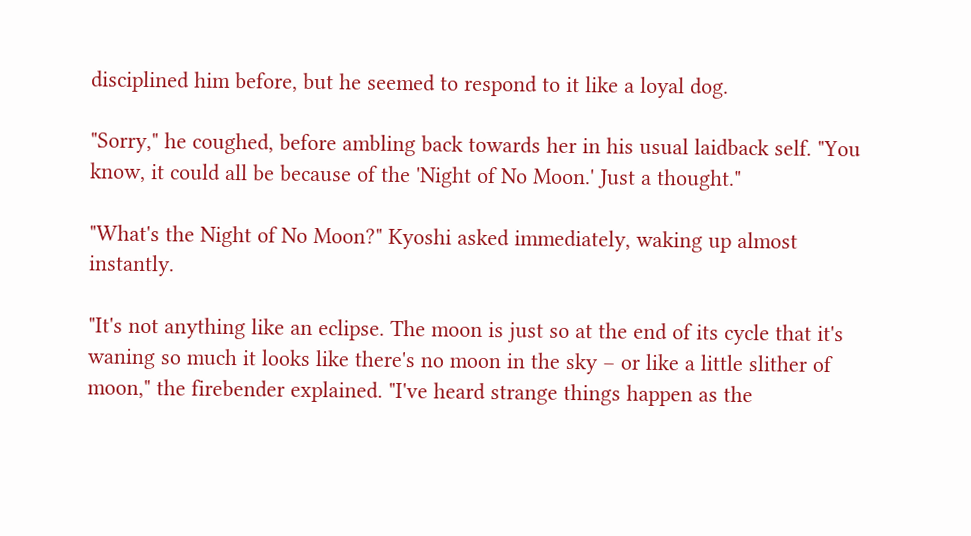disciplined him before, but he seemed to respond to it like a loyal dog.

"Sorry," he coughed, before ambling back towards her in his usual laidback self. "You know, it could all be because of the 'Night of No Moon.' Just a thought."

"What's the Night of No Moon?" Kyoshi asked immediately, waking up almost instantly.

"It's not anything like an eclipse. The moon is just so at the end of its cycle that it's waning so much it looks like there's no moon in the sky – or like a little slither of moon," the firebender explained. "I've heard strange things happen as the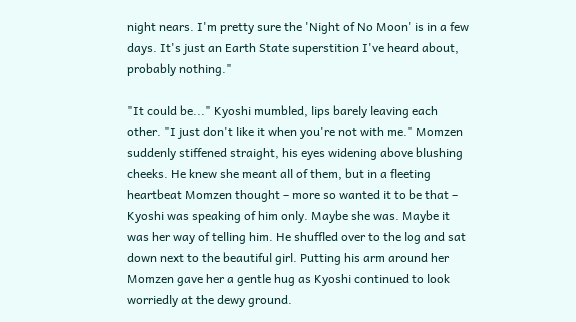night nears. I'm pretty sure the 'Night of No Moon' is in a few days. It's just an Earth State superstition I've heard about, probably nothing."

"It could be..." Kyoshi mumbled, lips barely leaving each other. "I just don't like it when you're not with me." Momzen suddenly stiffened straight, his eyes widening above blushing cheeks. He knew she meant all of them, but in a fleeting heartbeat Momzen thought – more so wanted it to be that – Kyoshi was speaking of him only. Maybe she was. Maybe it was her way of telling him. He shuffled over to the log and sat down next to the beautiful girl. Putting his arm around her Momzen gave her a gentle hug as Kyoshi continued to look worriedly at the dewy ground.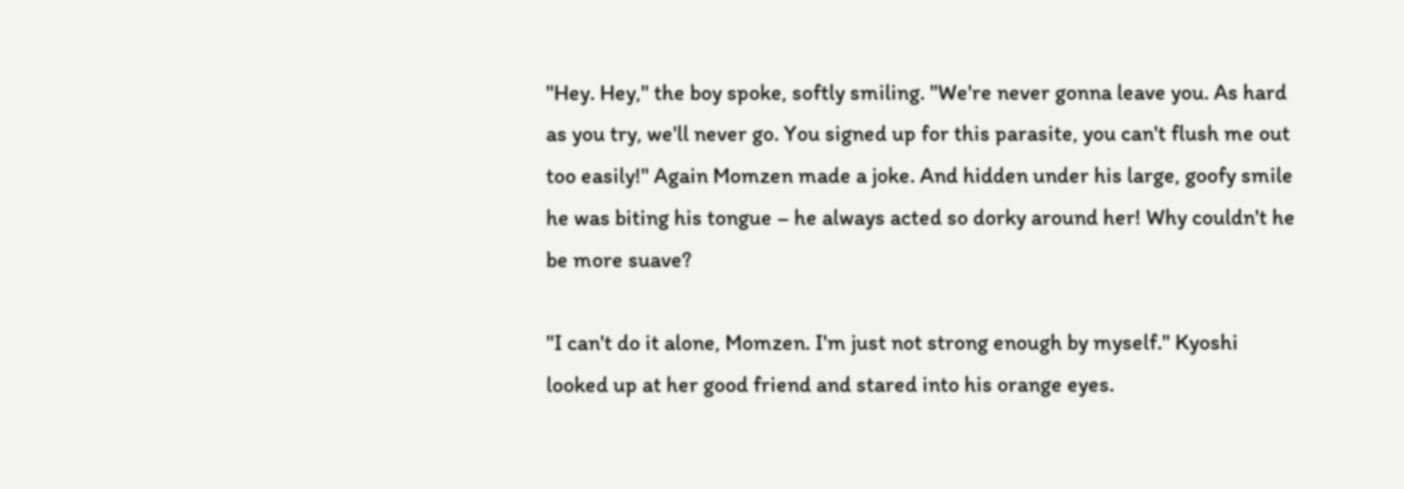"Hey. Hey," the boy spoke, softly smiling. "We're never gonna leave you. As hard as you try, we'll never go. You signed up for this parasite, you can't flush me out too easily!" Again Momzen made a joke. And hidden under his large, goofy smile he was biting his tongue – he always acted so dorky around her! Why couldn't he be more suave?

"I can't do it alone, Momzen. I'm just not strong enough by myself." Kyoshi looked up at her good friend and stared into his orange eyes.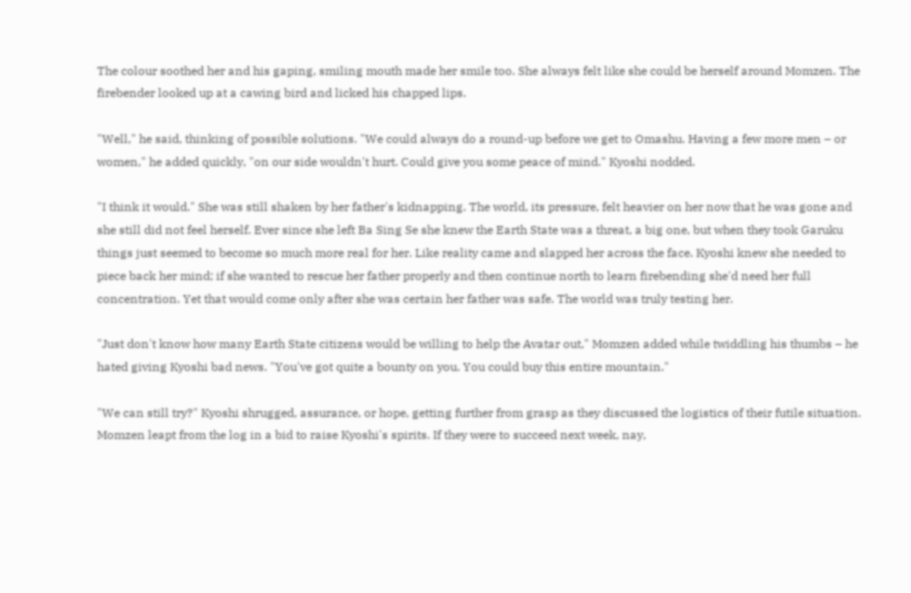The colour soothed her and his gaping, smiling mouth made her smile too. She always felt like she could be herself around Momzen. The firebender looked up at a cawing bird and licked his chapped lips.

"Well," he said, thinking of possible solutions. "We could always do a round-up before we get to Omashu. Having a few more men – or women," he added quickly, "on our side wouldn't hurt. Could give you some peace of mind." Kyoshi nodded.

"I think it would." She was still shaken by her father's kidnapping. The world, its pressure, felt heavier on her now that he was gone and she still did not feel herself. Ever since she left Ba Sing Se she knew the Earth State was a threat, a big one, but when they took Garuku things just seemed to become so much more real for her. Like reality came and slapped her across the face. Kyoshi knew she needed to piece back her mind; if she wanted to rescue her father properly and then continue north to learn firebending she'd need her full concentration. Yet that would come only after she was certain her father was safe. The world was truly testing her.

"Just don't know how many Earth State citizens would be willing to help the Avatar out," Momzen added while twiddling his thumbs – he hated giving Kyoshi bad news. "You've got quite a bounty on you. You could buy this entire mountain."

"We can still try?" Kyoshi shrugged, assurance, or hope, getting further from grasp as they discussed the logistics of their futile situation. Momzen leapt from the log in a bid to raise Kyoshi's spirits. If they were to succeed next week, nay,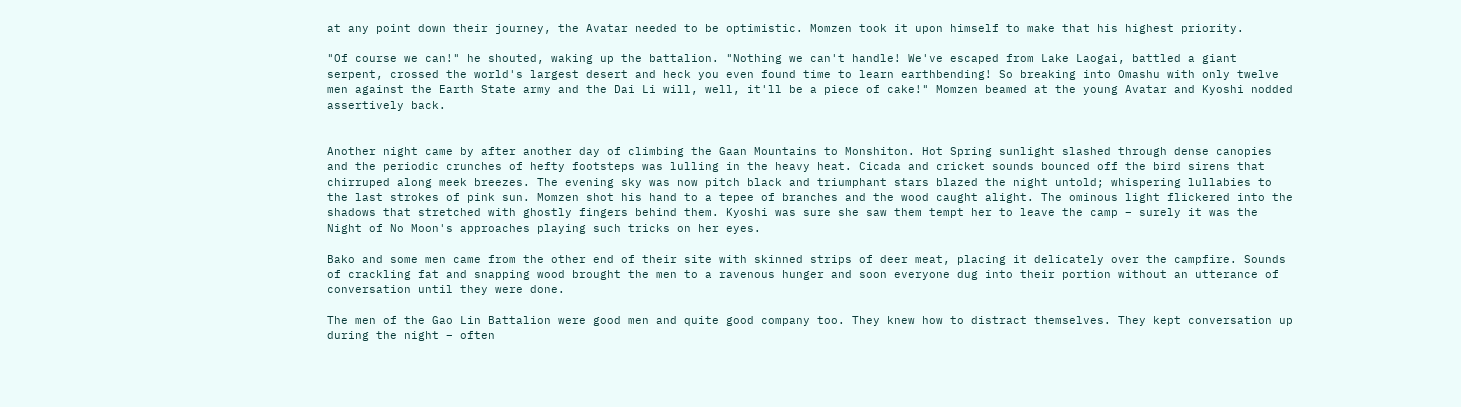at any point down their journey, the Avatar needed to be optimistic. Momzen took it upon himself to make that his highest priority.

"Of course we can!" he shouted, waking up the battalion. "Nothing we can't handle! We've escaped from Lake Laogai, battled a giant serpent, crossed the world's largest desert and heck you even found time to learn earthbending! So breaking into Omashu with only twelve men against the Earth State army and the Dai Li will, well, it'll be a piece of cake!" Momzen beamed at the young Avatar and Kyoshi nodded assertively back.


Another night came by after another day of climbing the Gaan Mountains to Monshiton. Hot Spring sunlight slashed through dense canopies and the periodic crunches of hefty footsteps was lulling in the heavy heat. Cicada and cricket sounds bounced off the bird sirens that chirruped along meek breezes. The evening sky was now pitch black and triumphant stars blazed the night untold; whispering lullabies to the last strokes of pink sun. Momzen shot his hand to a tepee of branches and the wood caught alight. The ominous light flickered into the shadows that stretched with ghostly fingers behind them. Kyoshi was sure she saw them tempt her to leave the camp – surely it was the Night of No Moon's approaches playing such tricks on her eyes.

Bako and some men came from the other end of their site with skinned strips of deer meat, placing it delicately over the campfire. Sounds of crackling fat and snapping wood brought the men to a ravenous hunger and soon everyone dug into their portion without an utterance of conversation until they were done.

The men of the Gao Lin Battalion were good men and quite good company too. They knew how to distract themselves. They kept conversation up during the night – often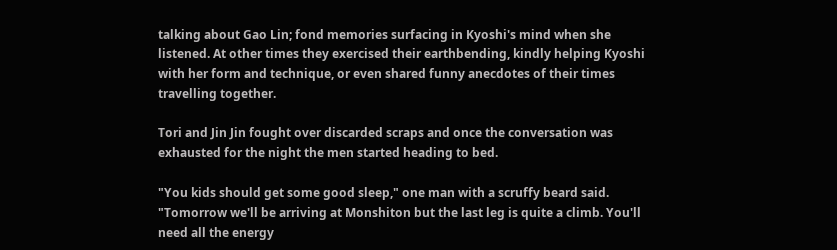talking about Gao Lin; fond memories surfacing in Kyoshi's mind when she listened. At other times they exercised their earthbending, kindly helping Kyoshi with her form and technique, or even shared funny anecdotes of their times travelling together.

Tori and Jin Jin fought over discarded scraps and once the conversation was exhausted for the night the men started heading to bed.

"You kids should get some good sleep," one man with a scruffy beard said. "Tomorrow we'll be arriving at Monshiton but the last leg is quite a climb. You'll need all the energy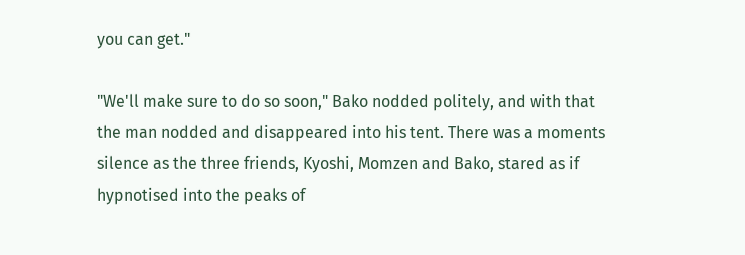you can get."

"We'll make sure to do so soon," Bako nodded politely, and with that the man nodded and disappeared into his tent. There was a moments silence as the three friends, Kyoshi, Momzen and Bako, stared as if hypnotised into the peaks of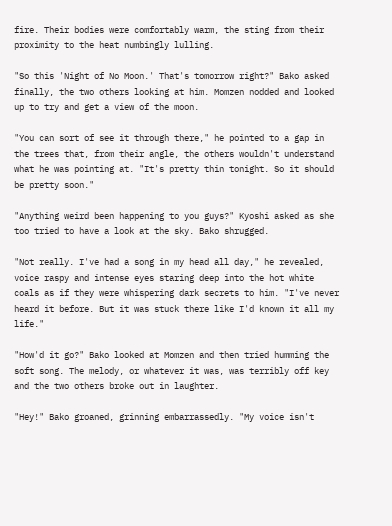fire. Their bodies were comfortably warm, the sting from their proximity to the heat numbingly lulling.

"So this 'Night of No Moon.' That's tomorrow right?" Bako asked finally, the two others looking at him. Momzen nodded and looked up to try and get a view of the moon.

"You can sort of see it through there," he pointed to a gap in the trees that, from their angle, the others wouldn't understand what he was pointing at. "It's pretty thin tonight. So it should be pretty soon."

"Anything weird been happening to you guys?" Kyoshi asked as she too tried to have a look at the sky. Bako shrugged.

"Not really. I've had a song in my head all day," he revealed, voice raspy and intense eyes staring deep into the hot white coals as if they were whispering dark secrets to him. "I've never heard it before. But it was stuck there like I'd known it all my life."

"How'd it go?" Bako looked at Momzen and then tried humming the soft song. The melody, or whatever it was, was terribly off key and the two others broke out in laughter.

"Hey!" Bako groaned, grinning embarrassedly. "My voice isn't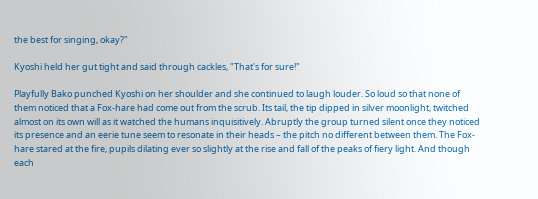the best for singing, okay?"

Kyoshi held her gut tight and said through cackles, "That's for sure!"

Playfully Bako punched Kyoshi on her shoulder and she continued to laugh louder. So loud so that none of them noticed that a Fox-hare had come out from the scrub. Its tail, the tip dipped in silver moonlight, twitched almost on its own will as it watched the humans inquisitively. Abruptly the group turned silent once they noticed its presence and an eerie tune seem to resonate in their heads – the pitch no different between them. The Fox-hare stared at the fire, pupils dilating ever so slightly at the rise and fall of the peaks of fiery light. And though each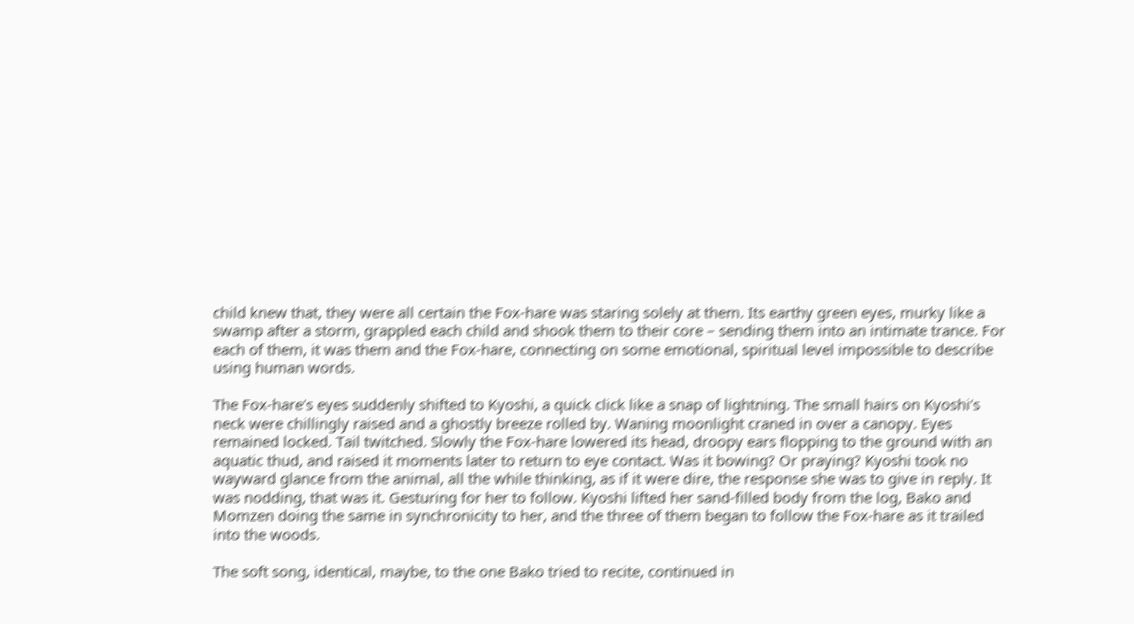child knew that, they were all certain the Fox-hare was staring solely at them. Its earthy green eyes, murky like a swamp after a storm, grappled each child and shook them to their core – sending them into an intimate trance. For each of them, it was them and the Fox-hare, connecting on some emotional, spiritual level impossible to describe using human words.

The Fox-hare's eyes suddenly shifted to Kyoshi, a quick click like a snap of lightning. The small hairs on Kyoshi's neck were chillingly raised and a ghostly breeze rolled by. Waning moonlight craned in over a canopy. Eyes remained locked. Tail twitched. Slowly the Fox-hare lowered its head, droopy ears flopping to the ground with an aquatic thud, and raised it moments later to return to eye contact. Was it bowing? Or praying? Kyoshi took no wayward glance from the animal, all the while thinking, as if it were dire, the response she was to give in reply. It was nodding, that was it. Gesturing for her to follow. Kyoshi lifted her sand-filled body from the log, Bako and Momzen doing the same in synchronicity to her, and the three of them began to follow the Fox-hare as it trailed into the woods.

The soft song, identical, maybe, to the one Bako tried to recite, continued in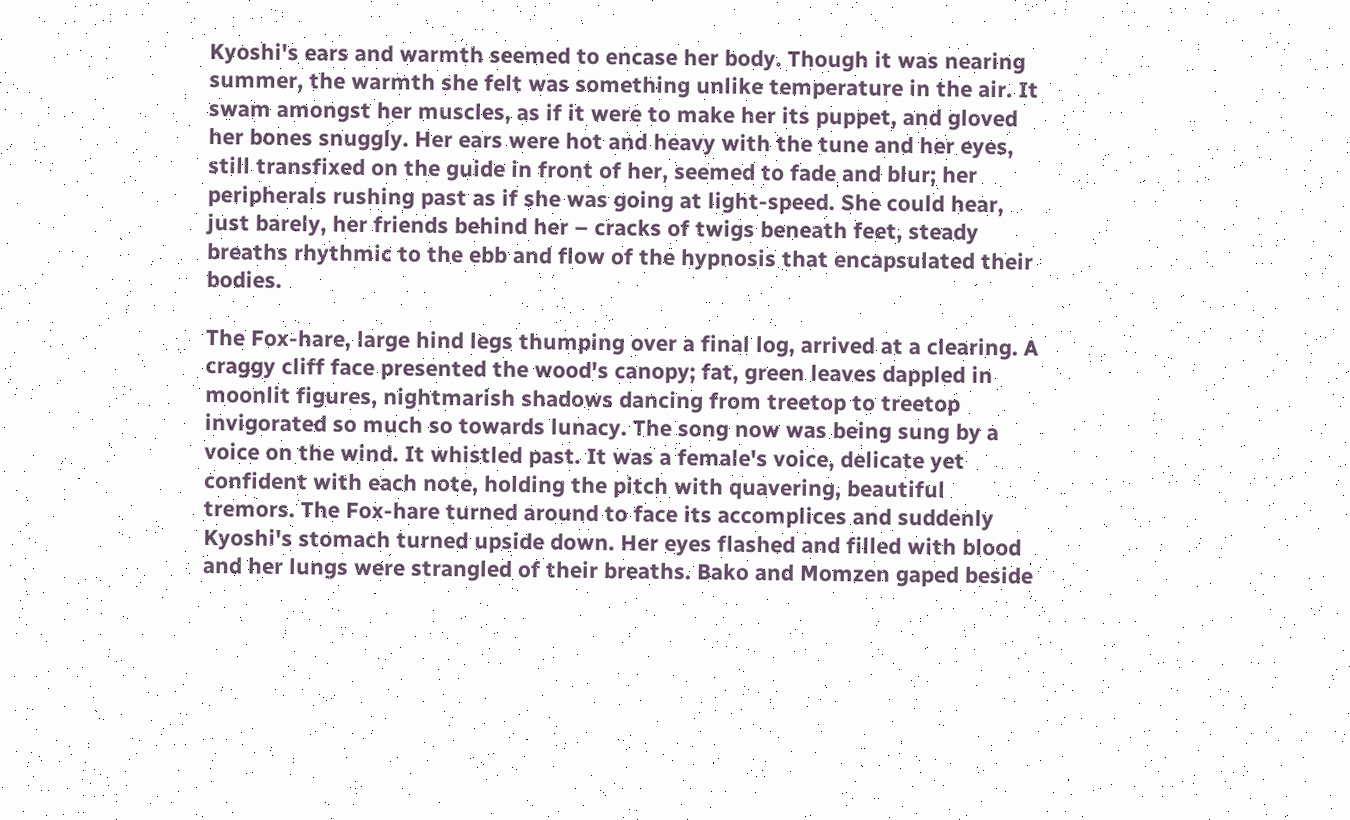Kyoshi's ears and warmth seemed to encase her body. Though it was nearing summer, the warmth she felt was something unlike temperature in the air. It swam amongst her muscles, as if it were to make her its puppet, and gloved her bones snuggly. Her ears were hot and heavy with the tune and her eyes, still transfixed on the guide in front of her, seemed to fade and blur; her peripherals rushing past as if she was going at light-speed. She could hear, just barely, her friends behind her – cracks of twigs beneath feet, steady breaths rhythmic to the ebb and flow of the hypnosis that encapsulated their bodies.

The Fox-hare, large hind legs thumping over a final log, arrived at a clearing. A craggy cliff face presented the wood's canopy; fat, green leaves dappled in moonlit figures, nightmarish shadows dancing from treetop to treetop invigorated so much so towards lunacy. The song now was being sung by a voice on the wind. It whistled past. It was a female's voice, delicate yet confident with each note, holding the pitch with quavering, beautiful tremors. The Fox-hare turned around to face its accomplices and suddenly Kyoshi's stomach turned upside down. Her eyes flashed and filled with blood and her lungs were strangled of their breaths. Bako and Momzen gaped beside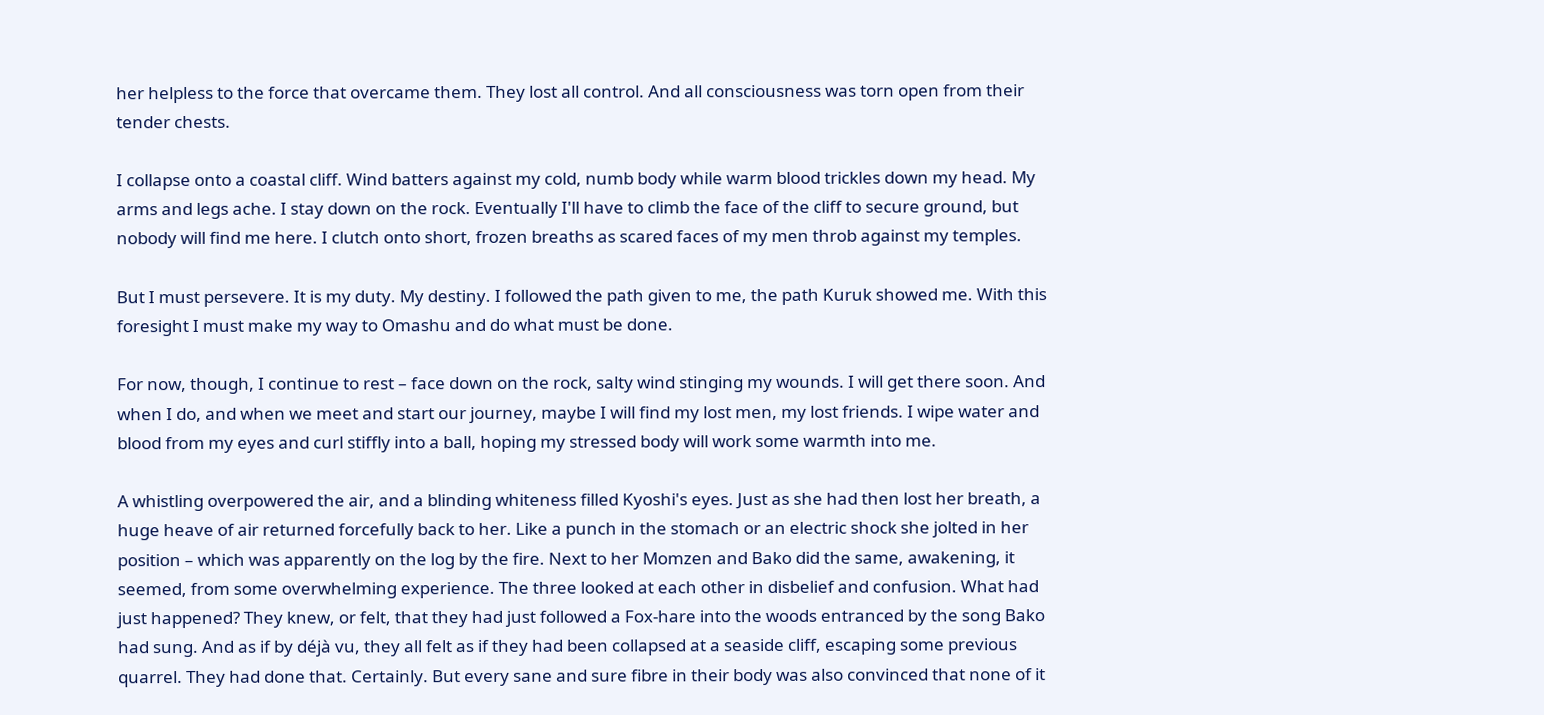her helpless to the force that overcame them. They lost all control. And all consciousness was torn open from their tender chests.

I collapse onto a coastal cliff. Wind batters against my cold, numb body while warm blood trickles down my head. My arms and legs ache. I stay down on the rock. Eventually I'll have to climb the face of the cliff to secure ground, but nobody will find me here. I clutch onto short, frozen breaths as scared faces of my men throb against my temples.

But I must persevere. It is my duty. My destiny. I followed the path given to me, the path Kuruk showed me. With this foresight I must make my way to Omashu and do what must be done.

For now, though, I continue to rest – face down on the rock, salty wind stinging my wounds. I will get there soon. And when I do, and when we meet and start our journey, maybe I will find my lost men, my lost friends. I wipe water and blood from my eyes and curl stiffly into a ball, hoping my stressed body will work some warmth into me.

A whistling overpowered the air, and a blinding whiteness filled Kyoshi's eyes. Just as she had then lost her breath, a huge heave of air returned forcefully back to her. Like a punch in the stomach or an electric shock she jolted in her position – which was apparently on the log by the fire. Next to her Momzen and Bako did the same, awakening, it seemed, from some overwhelming experience. The three looked at each other in disbelief and confusion. What had just happened? They knew, or felt, that they had just followed a Fox-hare into the woods entranced by the song Bako had sung. And as if by déjà vu, they all felt as if they had been collapsed at a seaside cliff, escaping some previous quarrel. They had done that. Certainly. But every sane and sure fibre in their body was also convinced that none of it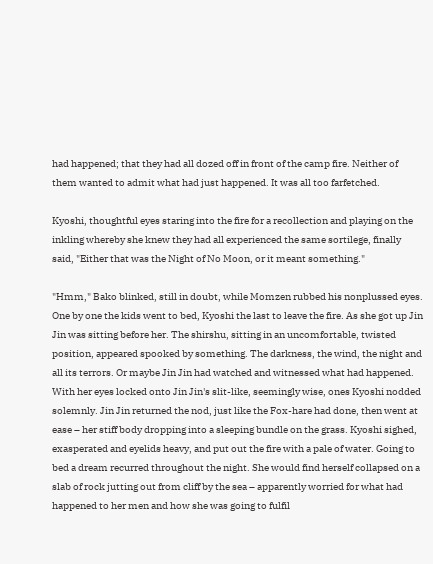had happened; that they had all dozed off in front of the camp fire. Neither of them wanted to admit what had just happened. It was all too farfetched.

Kyoshi, thoughtful eyes staring into the fire for a recollection and playing on the inkling whereby she knew they had all experienced the same sortilege, finally said, "Either that was the Night of No Moon, or it meant something."

"Hmm," Bako blinked, still in doubt, while Momzen rubbed his nonplussed eyes. One by one the kids went to bed, Kyoshi the last to leave the fire. As she got up Jin Jin was sitting before her. The shirshu, sitting in an uncomfortable, twisted position, appeared spooked by something. The darkness, the wind, the night and all its terrors. Or maybe Jin Jin had watched and witnessed what had happened. With her eyes locked onto Jin Jin's slit-like, seemingly wise, ones Kyoshi nodded solemnly. Jin Jin returned the nod, just like the Fox-hare had done, then went at ease – her stiff body dropping into a sleeping bundle on the grass. Kyoshi sighed, exasperated and eyelids heavy, and put out the fire with a pale of water. Going to bed a dream recurred throughout the night. She would find herself collapsed on a slab of rock jutting out from cliff by the sea – apparently worried for what had happened to her men and how she was going to fulfil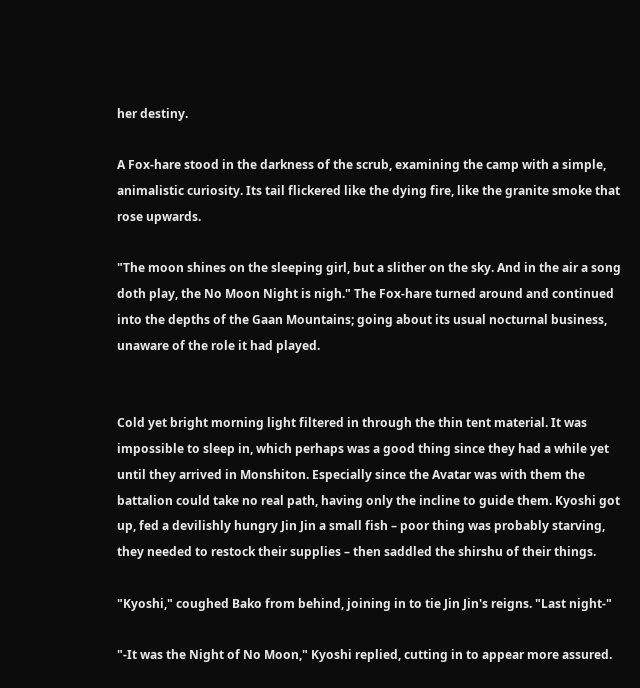her destiny.

A Fox-hare stood in the darkness of the scrub, examining the camp with a simple, animalistic curiosity. Its tail flickered like the dying fire, like the granite smoke that rose upwards.

"The moon shines on the sleeping girl, but a slither on the sky. And in the air a song doth play, the No Moon Night is nigh." The Fox-hare turned around and continued into the depths of the Gaan Mountains; going about its usual nocturnal business, unaware of the role it had played.


Cold yet bright morning light filtered in through the thin tent material. It was impossible to sleep in, which perhaps was a good thing since they had a while yet until they arrived in Monshiton. Especially since the Avatar was with them the battalion could take no real path, having only the incline to guide them. Kyoshi got up, fed a devilishly hungry Jin Jin a small fish – poor thing was probably starving, they needed to restock their supplies – then saddled the shirshu of their things.

"Kyoshi," coughed Bako from behind, joining in to tie Jin Jin's reigns. "Last night-"

"-It was the Night of No Moon," Kyoshi replied, cutting in to appear more assured.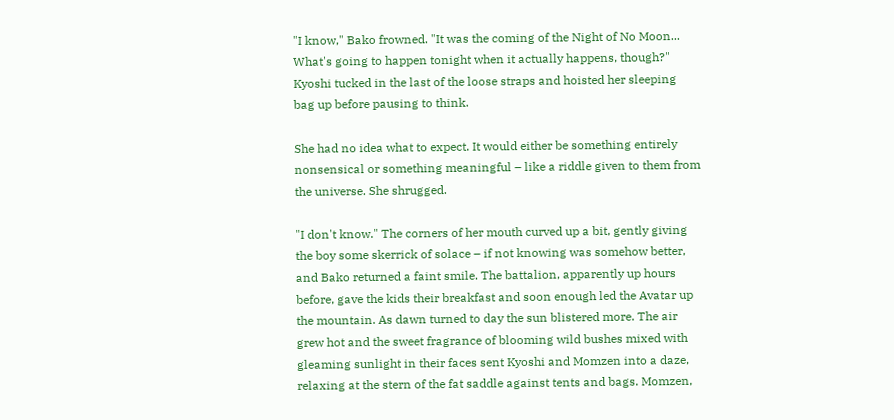"I know," Bako frowned. "It was the coming of the Night of No Moon... What's going to happen tonight when it actually happens, though?" Kyoshi tucked in the last of the loose straps and hoisted her sleeping bag up before pausing to think.

She had no idea what to expect. It would either be something entirely nonsensical or something meaningful – like a riddle given to them from the universe. She shrugged.

"I don't know." The corners of her mouth curved up a bit, gently giving the boy some skerrick of solace – if not knowing was somehow better, and Bako returned a faint smile. The battalion, apparently up hours before, gave the kids their breakfast and soon enough led the Avatar up the mountain. As dawn turned to day the sun blistered more. The air grew hot and the sweet fragrance of blooming wild bushes mixed with gleaming sunlight in their faces sent Kyoshi and Momzen into a daze, relaxing at the stern of the fat saddle against tents and bags. Momzen,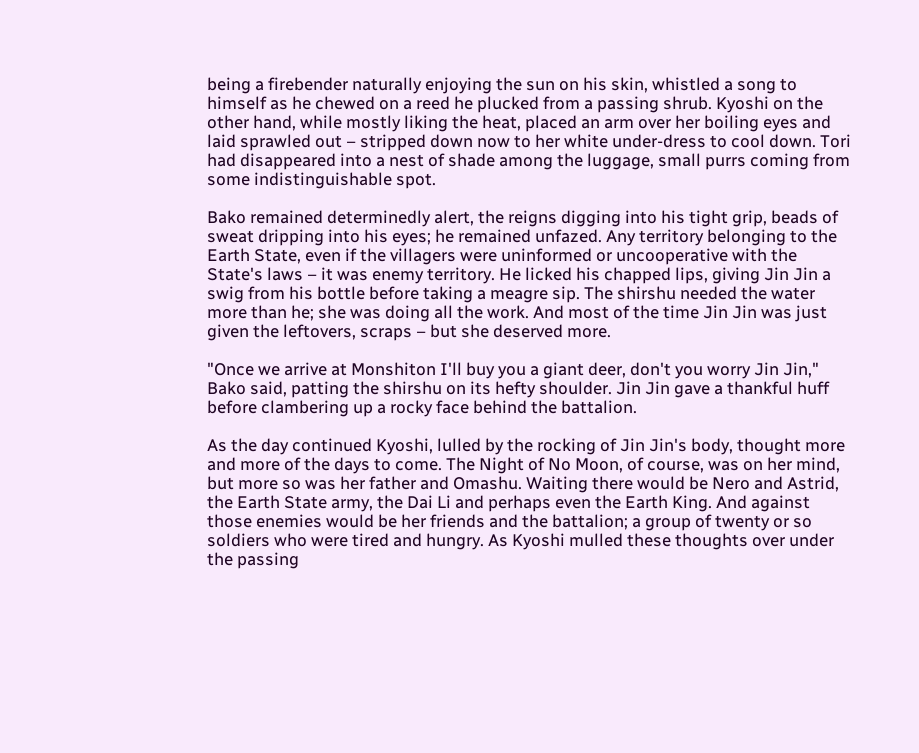being a firebender naturally enjoying the sun on his skin, whistled a song to himself as he chewed on a reed he plucked from a passing shrub. Kyoshi on the other hand, while mostly liking the heat, placed an arm over her boiling eyes and laid sprawled out – stripped down now to her white under-dress to cool down. Tori had disappeared into a nest of shade among the luggage, small purrs coming from some indistinguishable spot.

Bako remained determinedly alert, the reigns digging into his tight grip, beads of sweat dripping into his eyes; he remained unfazed. Any territory belonging to the Earth State, even if the villagers were uninformed or uncooperative with the State's laws – it was enemy territory. He licked his chapped lips, giving Jin Jin a swig from his bottle before taking a meagre sip. The shirshu needed the water more than he; she was doing all the work. And most of the time Jin Jin was just given the leftovers, scraps – but she deserved more.

"Once we arrive at Monshiton I'll buy you a giant deer, don't you worry Jin Jin," Bako said, patting the shirshu on its hefty shoulder. Jin Jin gave a thankful huff before clambering up a rocky face behind the battalion.

As the day continued Kyoshi, lulled by the rocking of Jin Jin's body, thought more and more of the days to come. The Night of No Moon, of course, was on her mind, but more so was her father and Omashu. Waiting there would be Nero and Astrid, the Earth State army, the Dai Li and perhaps even the Earth King. And against those enemies would be her friends and the battalion; a group of twenty or so soldiers who were tired and hungry. As Kyoshi mulled these thoughts over under the passing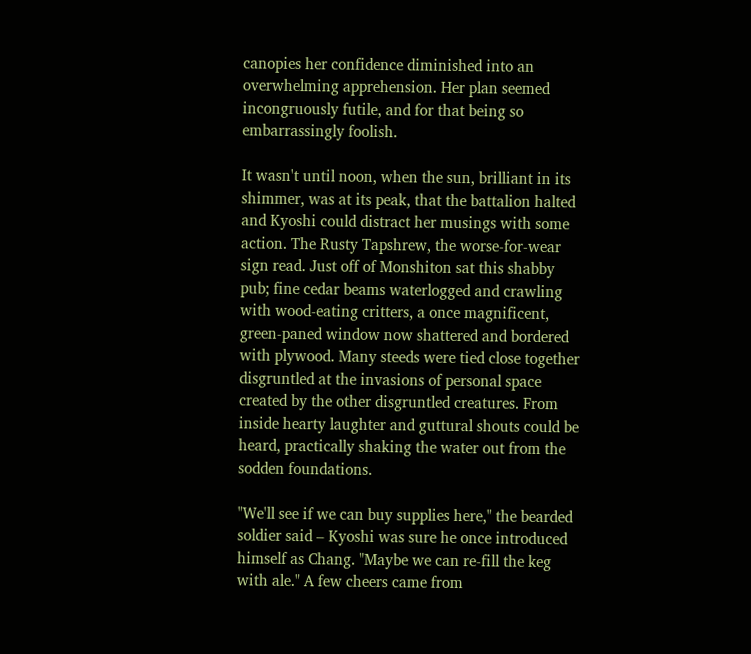canopies her confidence diminished into an overwhelming apprehension. Her plan seemed incongruously futile, and for that being so embarrassingly foolish.

It wasn't until noon, when the sun, brilliant in its shimmer, was at its peak, that the battalion halted and Kyoshi could distract her musings with some action. The Rusty Tapshrew, the worse-for-wear sign read. Just off of Monshiton sat this shabby pub; fine cedar beams waterlogged and crawling with wood-eating critters, a once magnificent, green-paned window now shattered and bordered with plywood. Many steeds were tied close together disgruntled at the invasions of personal space created by the other disgruntled creatures. From inside hearty laughter and guttural shouts could be heard, practically shaking the water out from the sodden foundations.

"We'll see if we can buy supplies here," the bearded soldier said – Kyoshi was sure he once introduced himself as Chang. "Maybe we can re-fill the keg with ale." A few cheers came from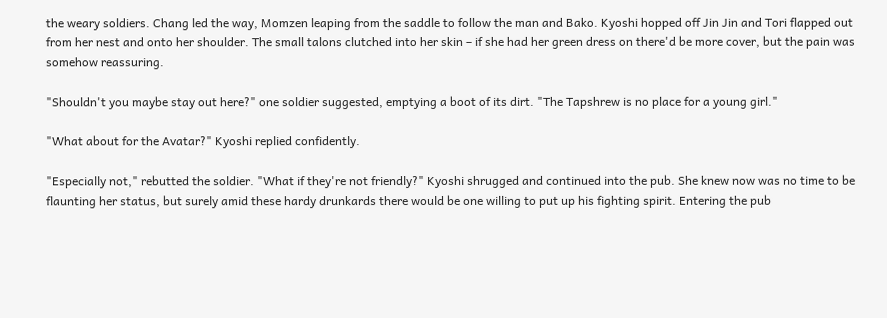the weary soldiers. Chang led the way, Momzen leaping from the saddle to follow the man and Bako. Kyoshi hopped off Jin Jin and Tori flapped out from her nest and onto her shoulder. The small talons clutched into her skin – if she had her green dress on there'd be more cover, but the pain was somehow reassuring.

"Shouldn't you maybe stay out here?" one soldier suggested, emptying a boot of its dirt. "The Tapshrew is no place for a young girl."

"What about for the Avatar?" Kyoshi replied confidently.

"Especially not," rebutted the soldier. "What if they're not friendly?" Kyoshi shrugged and continued into the pub. She knew now was no time to be flaunting her status, but surely amid these hardy drunkards there would be one willing to put up his fighting spirit. Entering the pub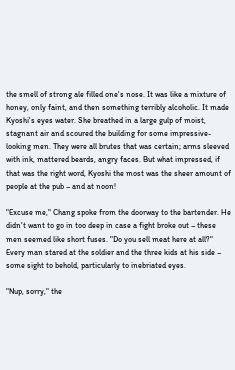the smell of strong ale filled one's nose. It was like a mixture of honey, only faint, and then something terribly alcoholic. It made Kyoshi's eyes water. She breathed in a large gulp of moist, stagnant air and scoured the building for some impressive-looking men. They were all brutes that was certain; arms sleeved with ink, mattered beards, angry faces. But what impressed, if that was the right word, Kyoshi the most was the sheer amount of people at the pub – and at noon!

"Excuse me," Chang spoke from the doorway to the bartender. He didn't want to go in too deep in case a fight broke out – these men seemed like short fuses. "Do you sell meat here at all?" Every man stared at the soldier and the three kids at his side – some sight to behold, particularly to inebriated eyes.

"Nup, sorry," the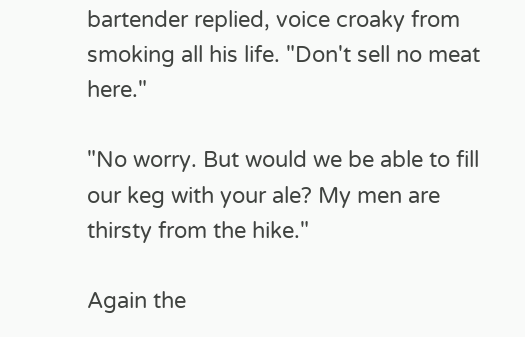bartender replied, voice croaky from smoking all his life. "Don't sell no meat here."

"No worry. But would we be able to fill our keg with your ale? My men are thirsty from the hike."

Again the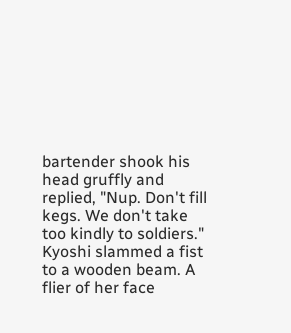bartender shook his head gruffly and replied, "Nup. Don't fill kegs. We don't take too kindly to soldiers." Kyoshi slammed a fist to a wooden beam. A flier of her face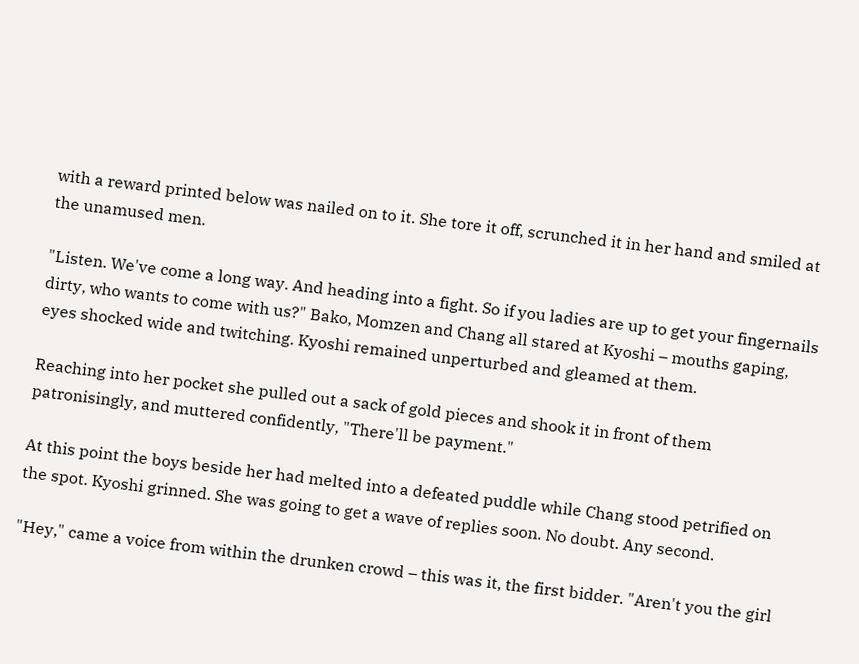with a reward printed below was nailed on to it. She tore it off, scrunched it in her hand and smiled at the unamused men.

"Listen. We've come a long way. And heading into a fight. So if you ladies are up to get your fingernails dirty, who wants to come with us?" Bako, Momzen and Chang all stared at Kyoshi – mouths gaping, eyes shocked wide and twitching. Kyoshi remained unperturbed and gleamed at them.

Reaching into her pocket she pulled out a sack of gold pieces and shook it in front of them patronisingly, and muttered confidently, "There'll be payment."

At this point the boys beside her had melted into a defeated puddle while Chang stood petrified on the spot. Kyoshi grinned. She was going to get a wave of replies soon. No doubt. Any second.

"Hey," came a voice from within the drunken crowd – this was it, the first bidder. "Aren't you the girl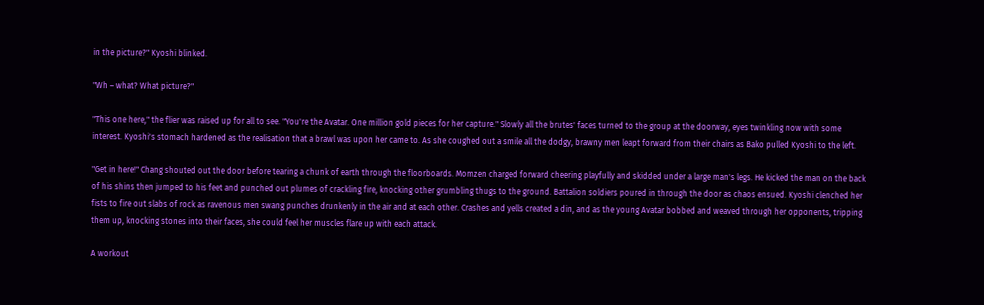in the picture?" Kyoshi blinked.

"Wh – what? What picture?"

"This one here," the flier was raised up for all to see. "You're the Avatar. One million gold pieces for her capture." Slowly all the brutes' faces turned to the group at the doorway, eyes twinkling now with some interest. Kyoshi's stomach hardened as the realisation that a brawl was upon her came to. As she coughed out a smile all the dodgy, brawny men leapt forward from their chairs as Bako pulled Kyoshi to the left.

"Get in here!" Chang shouted out the door before tearing a chunk of earth through the floorboards. Momzen charged forward cheering playfully and skidded under a large man's legs. He kicked the man on the back of his shins then jumped to his feet and punched out plumes of crackling fire, knocking other grumbling thugs to the ground. Battalion soldiers poured in through the door as chaos ensued. Kyoshi clenched her fists to fire out slabs of rock as ravenous men swang punches drunkenly in the air and at each other. Crashes and yells created a din, and as the young Avatar bobbed and weaved through her opponents, tripping them up, knocking stones into their faces, she could feel her muscles flare up with each attack.

A workout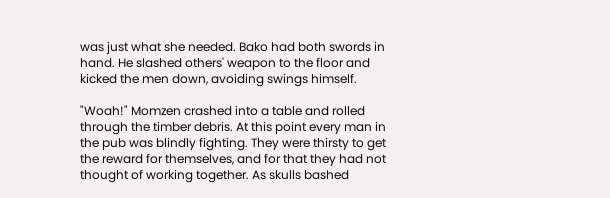was just what she needed. Bako had both swords in hand. He slashed others' weapon to the floor and kicked the men down, avoiding swings himself.

"Woah!" Momzen crashed into a table and rolled through the timber debris. At this point every man in the pub was blindly fighting. They were thirsty to get the reward for themselves, and for that they had not thought of working together. As skulls bashed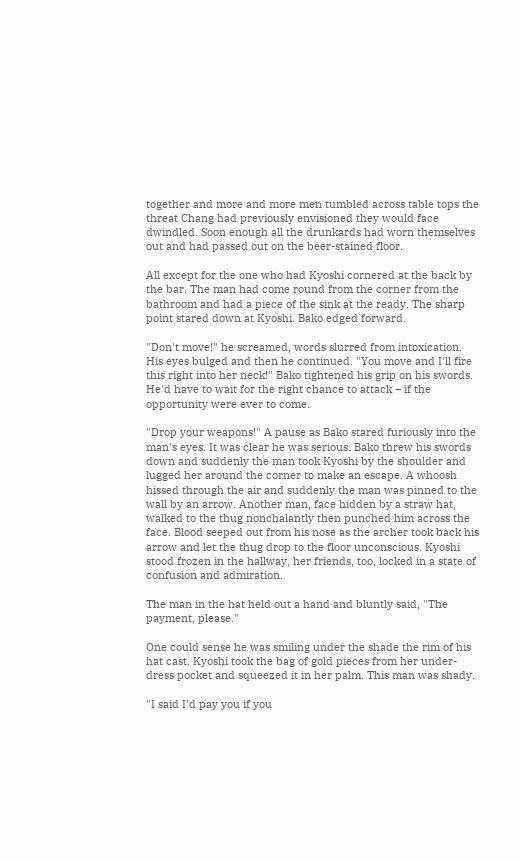together and more and more men tumbled across table tops the threat Chang had previously envisioned they would face dwindled. Soon enough all the drunkards had worn themselves out and had passed out on the beer-stained floor.

All except for the one who had Kyoshi cornered at the back by the bar. The man had come round from the corner from the bathroom and had a piece of the sink at the ready. The sharp point stared down at Kyoshi. Bako edged forward.

"Don't move!" he screamed, words slurred from intoxication. His eyes bulged and then he continued. "You move and I'll fire this right into her neck!" Bako tightened his grip on his swords. He'd have to wait for the right chance to attack – if the opportunity were ever to come.

"Drop your weapons!" A pause as Bako stared furiously into the man's eyes. It was clear he was serious. Bako threw his swords down and suddenly the man took Kyoshi by the shoulder and lugged her around the corner to make an escape. A whoosh hissed through the air and suddenly the man was pinned to the wall by an arrow. Another man, face hidden by a straw hat, walked to the thug nonchalantly then punched him across the face. Blood seeped out from his nose as the archer took back his arrow and let the thug drop to the floor unconscious. Kyoshi stood frozen in the hallway, her friends, too, locked in a state of confusion and admiration.

The man in the hat held out a hand and bluntly said, "The payment, please."

One could sense he was smiling under the shade the rim of his hat cast. Kyoshi took the bag of gold pieces from her under-dress pocket and squeezed it in her palm. This man was shady.

"I said I'd pay you if you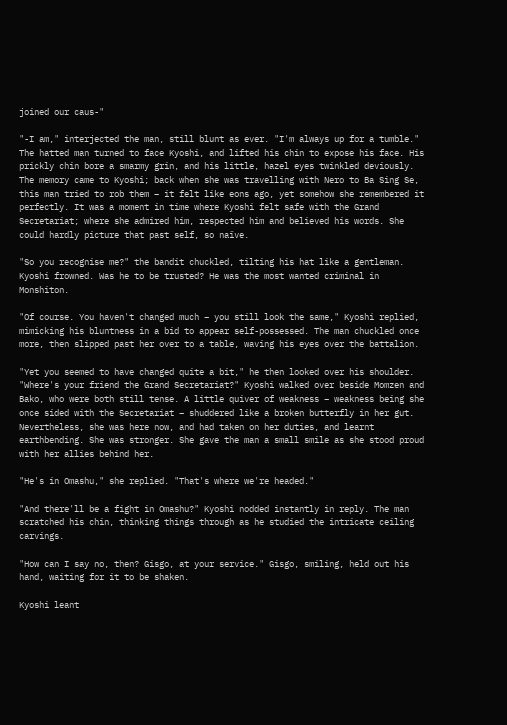joined our caus-"

"-I am," interjected the man, still blunt as ever. "I'm always up for a tumble." The hatted man turned to face Kyoshi, and lifted his chin to expose his face. His prickly chin bore a smarmy grin, and his little, hazel eyes twinkled deviously. The memory came to Kyoshi; back when she was travelling with Nero to Ba Sing Se, this man tried to rob them – it felt like eons ago, yet somehow she remembered it perfectly. It was a moment in time where Kyoshi felt safe with the Grand Secretariat; where she admired him, respected him and believed his words. She could hardly picture that past self, so naïve.

"So you recognise me?" the bandit chuckled, tilting his hat like a gentleman. Kyoshi frowned. Was he to be trusted? He was the most wanted criminal in Monshiton.

"Of course. You haven't changed much – you still look the same," Kyoshi replied, mimicking his bluntness in a bid to appear self-possessed. The man chuckled once more, then slipped past her over to a table, waving his eyes over the battalion.

"Yet you seemed to have changed quite a bit," he then looked over his shoulder. "Where's your friend the Grand Secretariat?" Kyoshi walked over beside Momzen and Bako, who were both still tense. A little quiver of weakness – weakness being she once sided with the Secretariat – shuddered like a broken butterfly in her gut. Nevertheless, she was here now, and had taken on her duties, and learnt earthbending. She was stronger. She gave the man a small smile as she stood proud with her allies behind her.

"He's in Omashu," she replied. "That's where we're headed."

"And there'll be a fight in Omashu?" Kyoshi nodded instantly in reply. The man scratched his chin, thinking things through as he studied the intricate ceiling carvings.

"How can I say no, then? Gisgo, at your service." Gisgo, smiling, held out his hand, waiting for it to be shaken.

Kyoshi leant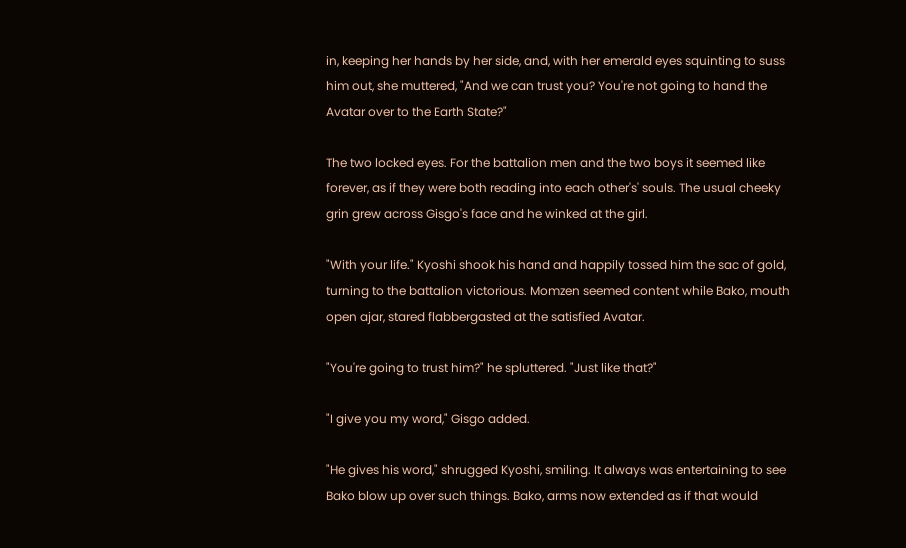in, keeping her hands by her side, and, with her emerald eyes squinting to suss him out, she muttered, "And we can trust you? You're not going to hand the Avatar over to the Earth State?"

The two locked eyes. For the battalion men and the two boys it seemed like forever, as if they were both reading into each other's' souls. The usual cheeky grin grew across Gisgo's face and he winked at the girl.

"With your life." Kyoshi shook his hand and happily tossed him the sac of gold, turning to the battalion victorious. Momzen seemed content while Bako, mouth open ajar, stared flabbergasted at the satisfied Avatar.

"You're going to trust him?" he spluttered. "Just like that?"

"I give you my word," Gisgo added.

"He gives his word," shrugged Kyoshi, smiling. It always was entertaining to see Bako blow up over such things. Bako, arms now extended as if that would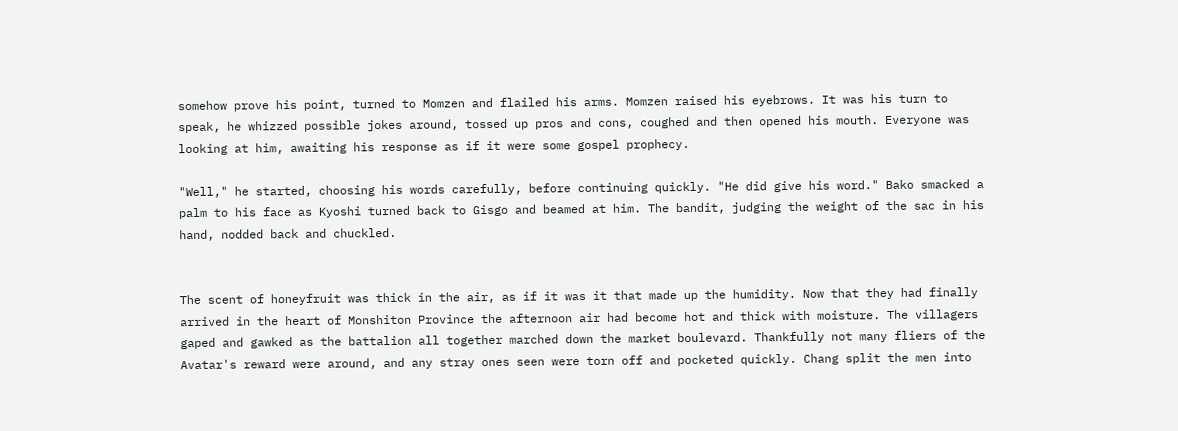somehow prove his point, turned to Momzen and flailed his arms. Momzen raised his eyebrows. It was his turn to speak, he whizzed possible jokes around, tossed up pros and cons, coughed and then opened his mouth. Everyone was looking at him, awaiting his response as if it were some gospel prophecy.

"Well," he started, choosing his words carefully, before continuing quickly. "He did give his word." Bako smacked a palm to his face as Kyoshi turned back to Gisgo and beamed at him. The bandit, judging the weight of the sac in his hand, nodded back and chuckled.


The scent of honeyfruit was thick in the air, as if it was it that made up the humidity. Now that they had finally arrived in the heart of Monshiton Province the afternoon air had become hot and thick with moisture. The villagers gaped and gawked as the battalion all together marched down the market boulevard. Thankfully not many fliers of the Avatar's reward were around, and any stray ones seen were torn off and pocketed quickly. Chang split the men into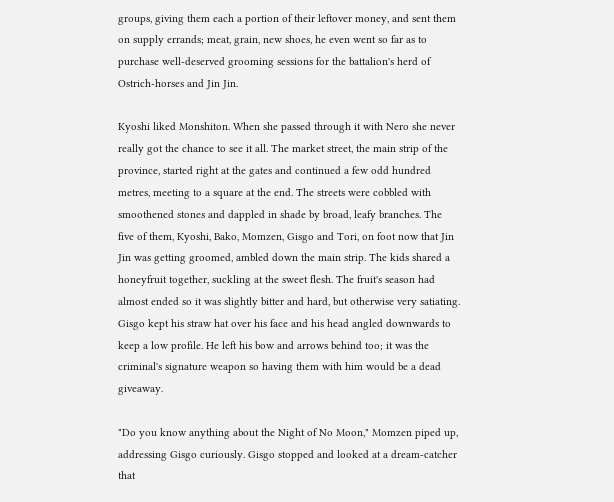groups, giving them each a portion of their leftover money, and sent them on supply errands; meat, grain, new shoes, he even went so far as to purchase well-deserved grooming sessions for the battalion's herd of Ostrich-horses and Jin Jin.

Kyoshi liked Monshiton. When she passed through it with Nero she never really got the chance to see it all. The market street, the main strip of the province, started right at the gates and continued a few odd hundred metres, meeting to a square at the end. The streets were cobbled with smoothened stones and dappled in shade by broad, leafy branches. The five of them, Kyoshi, Bako, Momzen, Gisgo and Tori, on foot now that Jin Jin was getting groomed, ambled down the main strip. The kids shared a honeyfruit together, suckling at the sweet flesh. The fruit's season had almost ended so it was slightly bitter and hard, but otherwise very satiating. Gisgo kept his straw hat over his face and his head angled downwards to keep a low profile. He left his bow and arrows behind too; it was the criminal's signature weapon so having them with him would be a dead giveaway.

"Do you know anything about the Night of No Moon," Momzen piped up, addressing Gisgo curiously. Gisgo stopped and looked at a dream-catcher that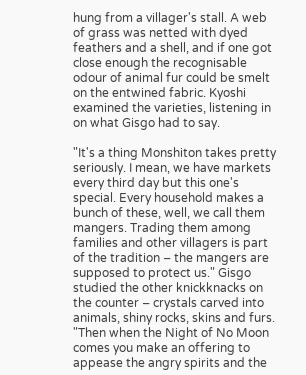hung from a villager's stall. A web of grass was netted with dyed feathers and a shell, and if one got close enough the recognisable odour of animal fur could be smelt on the entwined fabric. Kyoshi examined the varieties, listening in on what Gisgo had to say.

"It's a thing Monshiton takes pretty seriously. I mean, we have markets every third day but this one's special. Every household makes a bunch of these, well, we call them mangers. Trading them among families and other villagers is part of the tradition – the mangers are supposed to protect us." Gisgo studied the other knickknacks on the counter – crystals carved into animals, shiny rocks, skins and furs. "Then when the Night of No Moon comes you make an offering to appease the angry spirits and the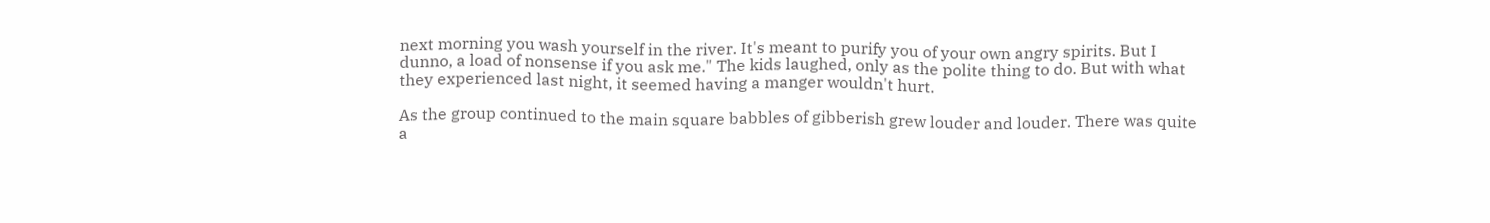next morning you wash yourself in the river. It's meant to purify you of your own angry spirits. But I dunno, a load of nonsense if you ask me." The kids laughed, only as the polite thing to do. But with what they experienced last night, it seemed having a manger wouldn't hurt.

As the group continued to the main square babbles of gibberish grew louder and louder. There was quite a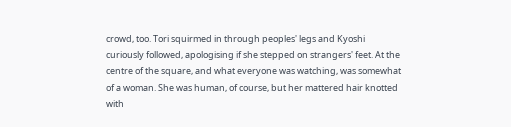crowd, too. Tori squirmed in through peoples' legs and Kyoshi curiously followed, apologising if she stepped on strangers' feet. At the centre of the square, and what everyone was watching, was somewhat of a woman. She was human, of course, but her mattered hair knotted with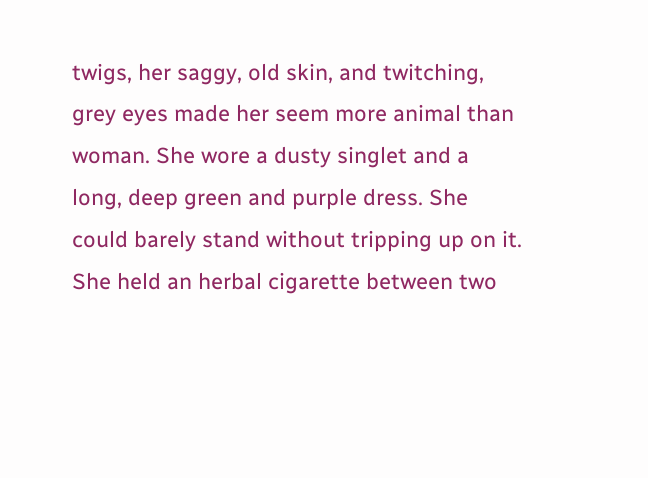twigs, her saggy, old skin, and twitching, grey eyes made her seem more animal than woman. She wore a dusty singlet and a long, deep green and purple dress. She could barely stand without tripping up on it. She held an herbal cigarette between two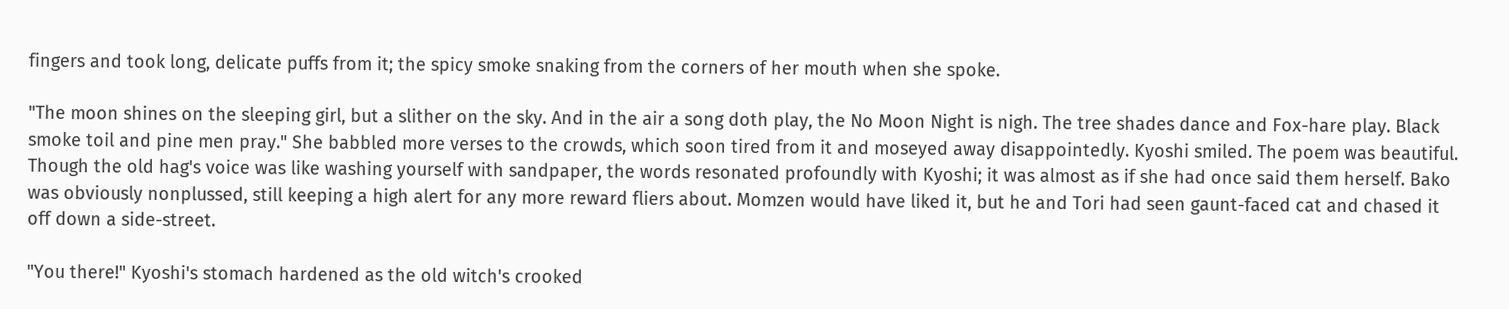fingers and took long, delicate puffs from it; the spicy smoke snaking from the corners of her mouth when she spoke.

"The moon shines on the sleeping girl, but a slither on the sky. And in the air a song doth play, the No Moon Night is nigh. The tree shades dance and Fox-hare play. Black smoke toil and pine men pray." She babbled more verses to the crowds, which soon tired from it and moseyed away disappointedly. Kyoshi smiled. The poem was beautiful. Though the old hag's voice was like washing yourself with sandpaper, the words resonated profoundly with Kyoshi; it was almost as if she had once said them herself. Bako was obviously nonplussed, still keeping a high alert for any more reward fliers about. Momzen would have liked it, but he and Tori had seen gaunt-faced cat and chased it off down a side-street.

"You there!" Kyoshi's stomach hardened as the old witch's crooked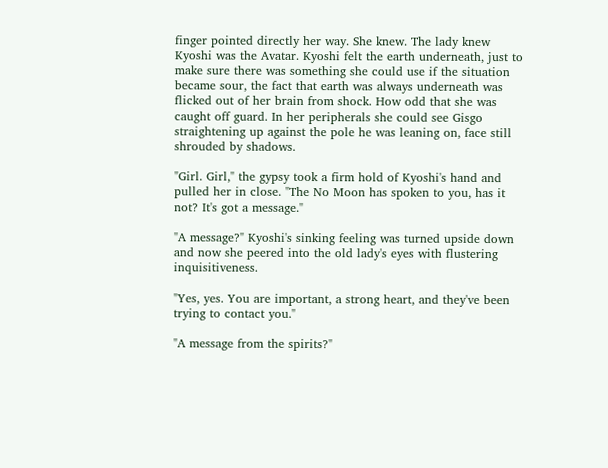finger pointed directly her way. She knew. The lady knew Kyoshi was the Avatar. Kyoshi felt the earth underneath, just to make sure there was something she could use if the situation became sour, the fact that earth was always underneath was flicked out of her brain from shock. How odd that she was caught off guard. In her peripherals she could see Gisgo straightening up against the pole he was leaning on, face still shrouded by shadows.

"Girl. Girl," the gypsy took a firm hold of Kyoshi's hand and pulled her in close. "The No Moon has spoken to you, has it not? It's got a message."

"A message?" Kyoshi's sinking feeling was turned upside down and now she peered into the old lady's eyes with flustering inquisitiveness.

"Yes, yes. You are important, a strong heart, and they've been trying to contact you."

"A message from the spirits?"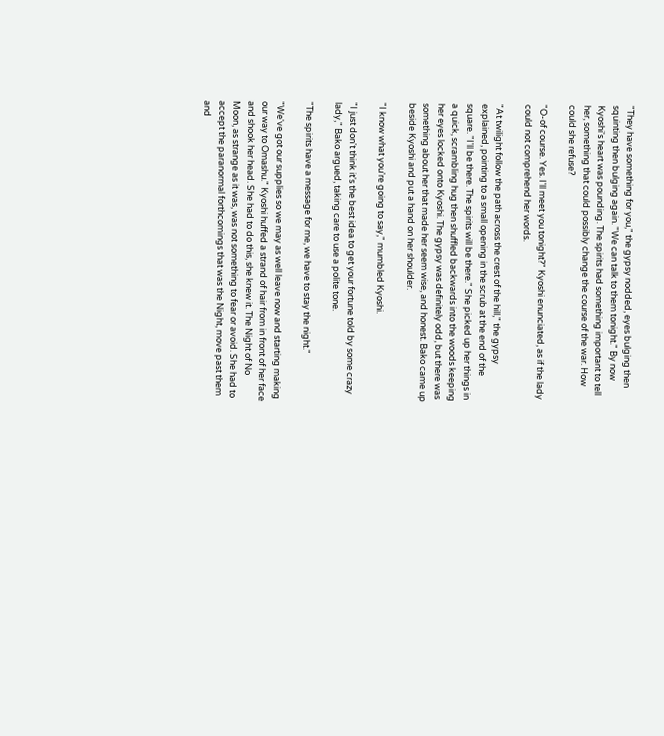"They have something for you," the gypsy nodded, eyes bulging then squinting then bulging again. "We can talk to them tonight." By now Kyoshi's heart was pounding. The spirits had something important to tell her, something that could possibly change the course of the war. How could she refuse?

"O-of course. Yes. I'll meet you tonight?" Kyoshi enunciated, as if the lady could not comprehend her words.

"At twilight follow the path across the crest of the hill," the gypsy explained, pointing to a small opening in the scrub at the end of the square. "I'll be there. The spirits will be there." She picked up her things in a quick, scrambling hug then shuffled backwards into the woods keeping her eyes locked onto Kyoshi. The gypsy was definitely odd, but there was something about her that made her seem wise, and honest. Bako came up beside Kyoshi and put a hand on her shoulder.

"I know what you're going to say," mumbled Kyoshi.

"I just don't think it's the best idea to get your fortune told by some crazy lady," Bako argued, taking care to use a polite tone.

"The spirits have a message for me, we have to stay the night."

"We've got our supplies so we may as well leave now and starting making our way to Omashu." Kyoshi huffed a strand of hair from in front of her face and shook her head. She had to do this, she knew it. The Night of No Moon, as strange as it was, was not something to fear or avoid. She had to accept the paranormal forthcomings that was the Night, move past them and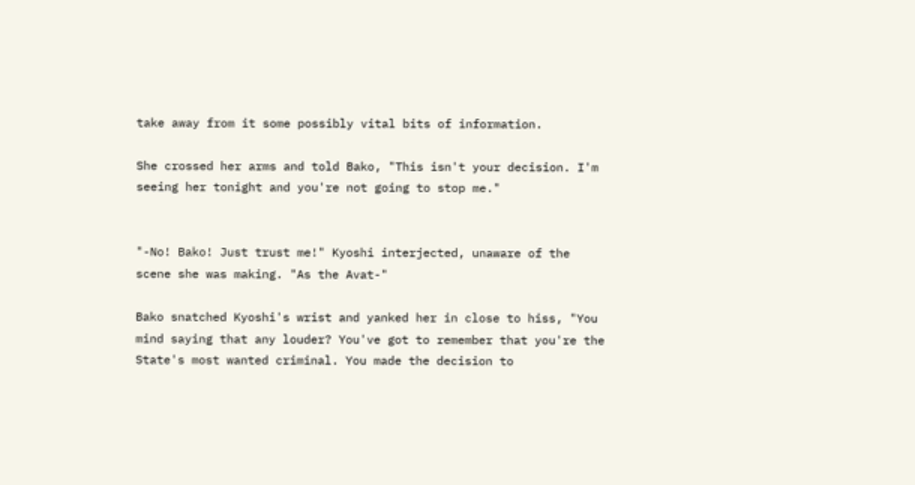take away from it some possibly vital bits of information.

She crossed her arms and told Bako, "This isn't your decision. I'm seeing her tonight and you're not going to stop me."


"-No! Bako! Just trust me!" Kyoshi interjected, unaware of the scene she was making. "As the Avat-"

Bako snatched Kyoshi's wrist and yanked her in close to hiss, "You mind saying that any louder? You've got to remember that you're the State's most wanted criminal. You made the decision to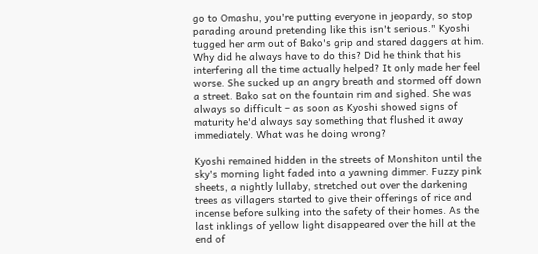go to Omashu, you're putting everyone in jeopardy, so stop parading around pretending like this isn't serious." Kyoshi tugged her arm out of Bako's grip and stared daggers at him. Why did he always have to do this? Did he think that his interfering all the time actually helped? It only made her feel worse. She sucked up an angry breath and stormed off down a street. Bako sat on the fountain rim and sighed. She was always so difficult – as soon as Kyoshi showed signs of maturity he'd always say something that flushed it away immediately. What was he doing wrong?

Kyoshi remained hidden in the streets of Monshiton until the sky's morning light faded into a yawning dimmer. Fuzzy pink sheets, a nightly lullaby, stretched out over the darkening trees as villagers started to give their offerings of rice and incense before sulking into the safety of their homes. As the last inklings of yellow light disappeared over the hill at the end of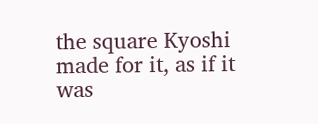the square Kyoshi made for it, as if it was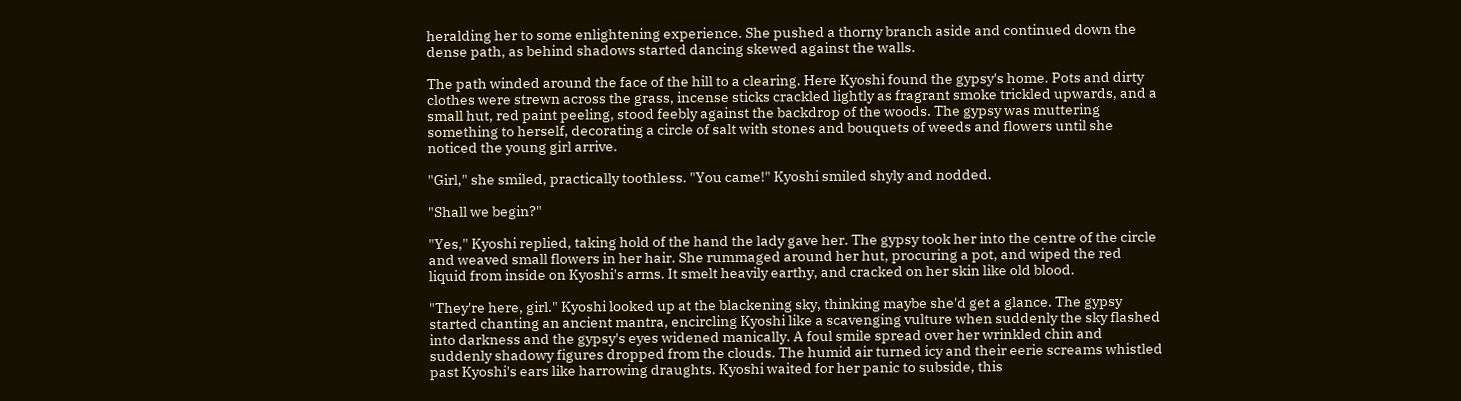heralding her to some enlightening experience. She pushed a thorny branch aside and continued down the dense path, as behind shadows started dancing skewed against the walls.

The path winded around the face of the hill to a clearing. Here Kyoshi found the gypsy's home. Pots and dirty clothes were strewn across the grass, incense sticks crackled lightly as fragrant smoke trickled upwards, and a small hut, red paint peeling, stood feebly against the backdrop of the woods. The gypsy was muttering something to herself, decorating a circle of salt with stones and bouquets of weeds and flowers until she noticed the young girl arrive.

"Girl," she smiled, practically toothless. "You came!" Kyoshi smiled shyly and nodded.

"Shall we begin?"

"Yes," Kyoshi replied, taking hold of the hand the lady gave her. The gypsy took her into the centre of the circle and weaved small flowers in her hair. She rummaged around her hut, procuring a pot, and wiped the red liquid from inside on Kyoshi's arms. It smelt heavily earthy, and cracked on her skin like old blood.

"They're here, girl." Kyoshi looked up at the blackening sky, thinking maybe she'd get a glance. The gypsy started chanting an ancient mantra, encircling Kyoshi like a scavenging vulture when suddenly the sky flashed into darkness and the gypsy's eyes widened manically. A foul smile spread over her wrinkled chin and suddenly shadowy figures dropped from the clouds. The humid air turned icy and their eerie screams whistled past Kyoshi's ears like harrowing draughts. Kyoshi waited for her panic to subside, this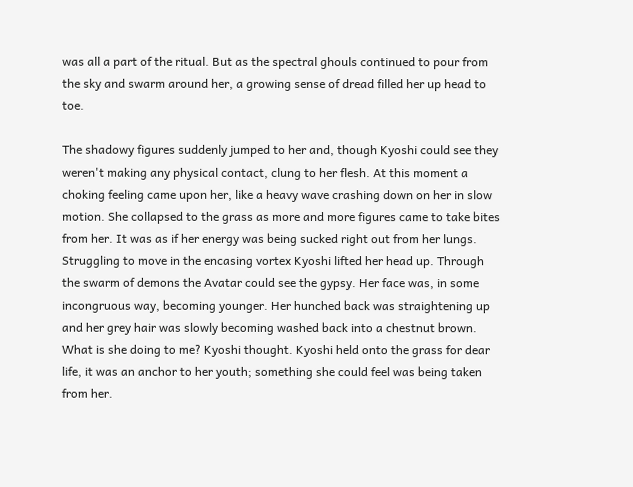was all a part of the ritual. But as the spectral ghouls continued to pour from the sky and swarm around her, a growing sense of dread filled her up head to toe.

The shadowy figures suddenly jumped to her and, though Kyoshi could see they weren't making any physical contact, clung to her flesh. At this moment a choking feeling came upon her, like a heavy wave crashing down on her in slow motion. She collapsed to the grass as more and more figures came to take bites from her. It was as if her energy was being sucked right out from her lungs. Struggling to move in the encasing vortex Kyoshi lifted her head up. Through the swarm of demons the Avatar could see the gypsy. Her face was, in some incongruous way, becoming younger. Her hunched back was straightening up and her grey hair was slowly becoming washed back into a chestnut brown. What is she doing to me? Kyoshi thought. Kyoshi held onto the grass for dear life, it was an anchor to her youth; something she could feel was being taken from her.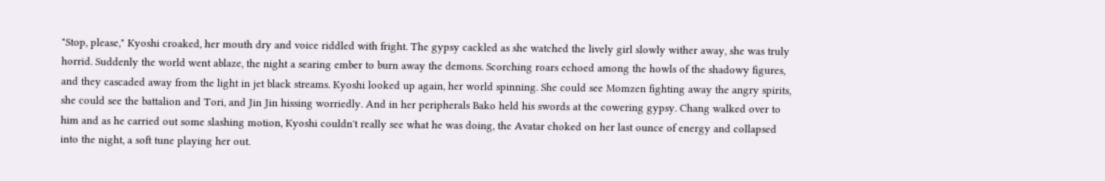"Stop, please," Kyoshi croaked, her mouth dry and voice riddled with fright. The gypsy cackled as she watched the lively girl slowly wither away, she was truly horrid. Suddenly the world went ablaze, the night a searing ember to burn away the demons. Scorching roars echoed among the howls of the shadowy figures, and they cascaded away from the light in jet black streams. Kyoshi looked up again, her world spinning. She could see Momzen fighting away the angry spirits, she could see the battalion and Tori, and Jin Jin hissing worriedly. And in her peripherals Bako held his swords at the cowering gypsy. Chang walked over to him and as he carried out some slashing motion, Kyoshi couldn't really see what he was doing, the Avatar choked on her last ounce of energy and collapsed into the night, a soft tune playing her out.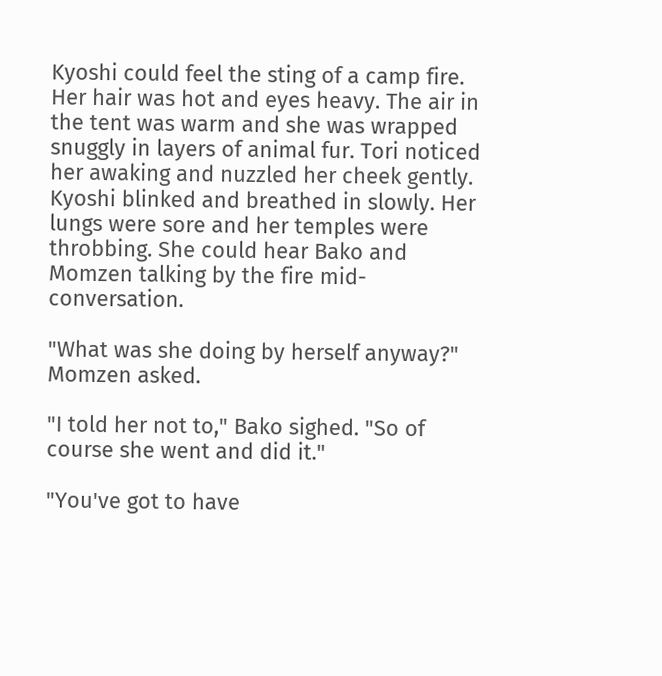Kyoshi could feel the sting of a camp fire. Her hair was hot and eyes heavy. The air in the tent was warm and she was wrapped snuggly in layers of animal fur. Tori noticed her awaking and nuzzled her cheek gently. Kyoshi blinked and breathed in slowly. Her lungs were sore and her temples were throbbing. She could hear Bako and Momzen talking by the fire mid-conversation.

"What was she doing by herself anyway?" Momzen asked.

"I told her not to," Bako sighed. "So of course she went and did it."

"You've got to have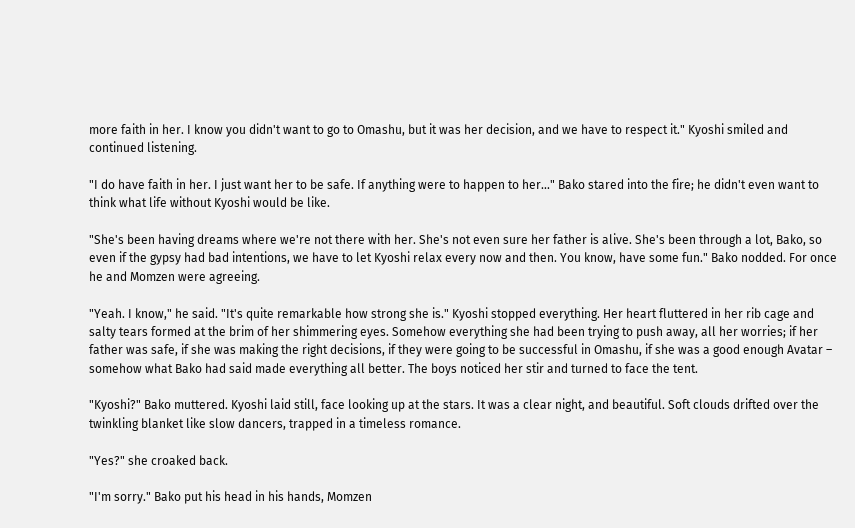more faith in her. I know you didn't want to go to Omashu, but it was her decision, and we have to respect it." Kyoshi smiled and continued listening.

"I do have faith in her. I just want her to be safe. If anything were to happen to her..." Bako stared into the fire; he didn't even want to think what life without Kyoshi would be like.

"She's been having dreams where we're not there with her. She's not even sure her father is alive. She's been through a lot, Bako, so even if the gypsy had bad intentions, we have to let Kyoshi relax every now and then. You know, have some fun." Bako nodded. For once he and Momzen were agreeing.

"Yeah. I know," he said. "It's quite remarkable how strong she is." Kyoshi stopped everything. Her heart fluttered in her rib cage and salty tears formed at the brim of her shimmering eyes. Somehow everything she had been trying to push away, all her worries; if her father was safe, if she was making the right decisions, if they were going to be successful in Omashu, if she was a good enough Avatar – somehow what Bako had said made everything all better. The boys noticed her stir and turned to face the tent.

"Kyoshi?" Bako muttered. Kyoshi laid still, face looking up at the stars. It was a clear night, and beautiful. Soft clouds drifted over the twinkling blanket like slow dancers, trapped in a timeless romance.

"Yes?" she croaked back.

"I'm sorry." Bako put his head in his hands, Momzen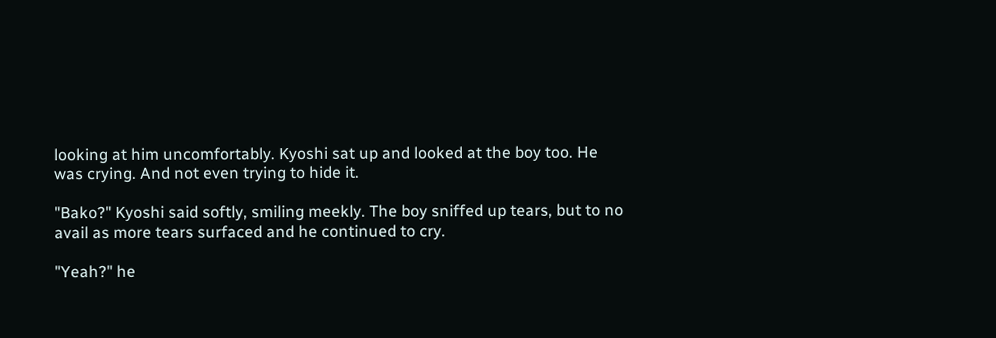looking at him uncomfortably. Kyoshi sat up and looked at the boy too. He was crying. And not even trying to hide it.

"Bako?" Kyoshi said softly, smiling meekly. The boy sniffed up tears, but to no avail as more tears surfaced and he continued to cry.

"Yeah?" he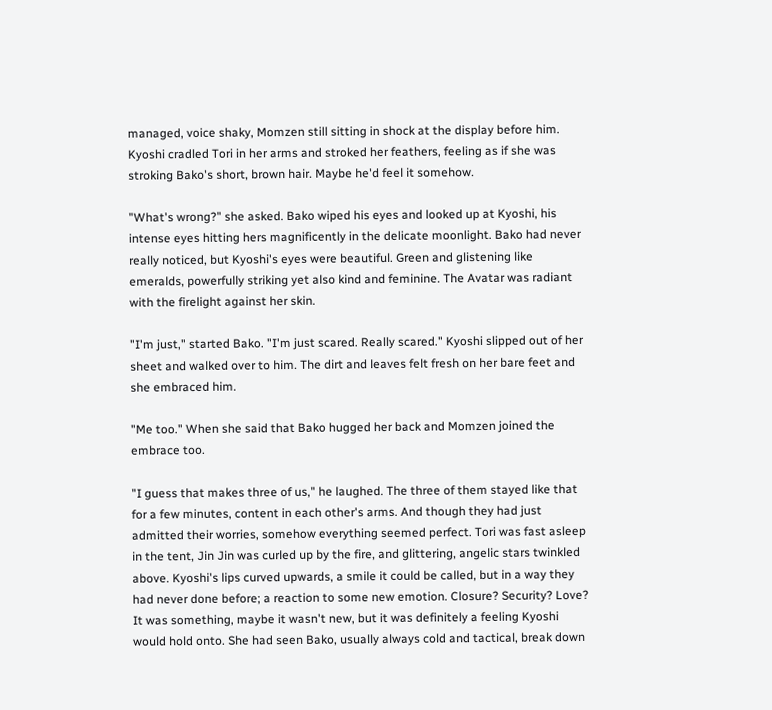managed, voice shaky, Momzen still sitting in shock at the display before him. Kyoshi cradled Tori in her arms and stroked her feathers, feeling as if she was stroking Bako's short, brown hair. Maybe he'd feel it somehow.

"What's wrong?" she asked. Bako wiped his eyes and looked up at Kyoshi, his intense eyes hitting hers magnificently in the delicate moonlight. Bako had never really noticed, but Kyoshi's eyes were beautiful. Green and glistening like emeralds, powerfully striking yet also kind and feminine. The Avatar was radiant with the firelight against her skin.

"I'm just," started Bako. "I'm just scared. Really scared." Kyoshi slipped out of her sheet and walked over to him. The dirt and leaves felt fresh on her bare feet and she embraced him.

"Me too." When she said that Bako hugged her back and Momzen joined the embrace too.

"I guess that makes three of us," he laughed. The three of them stayed like that for a few minutes, content in each other's arms. And though they had just admitted their worries, somehow everything seemed perfect. Tori was fast asleep in the tent, Jin Jin was curled up by the fire, and glittering, angelic stars twinkled above. Kyoshi's lips curved upwards, a smile it could be called, but in a way they had never done before; a reaction to some new emotion. Closure? Security? Love? It was something, maybe it wasn't new, but it was definitely a feeling Kyoshi would hold onto. She had seen Bako, usually always cold and tactical, break down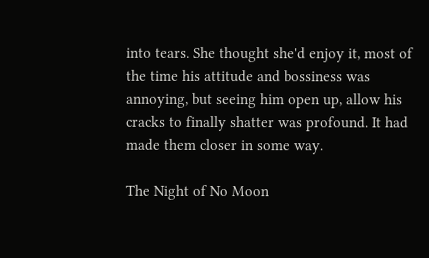into tears. She thought she'd enjoy it, most of the time his attitude and bossiness was annoying, but seeing him open up, allow his cracks to finally shatter was profound. It had made them closer in some way.

The Night of No Moon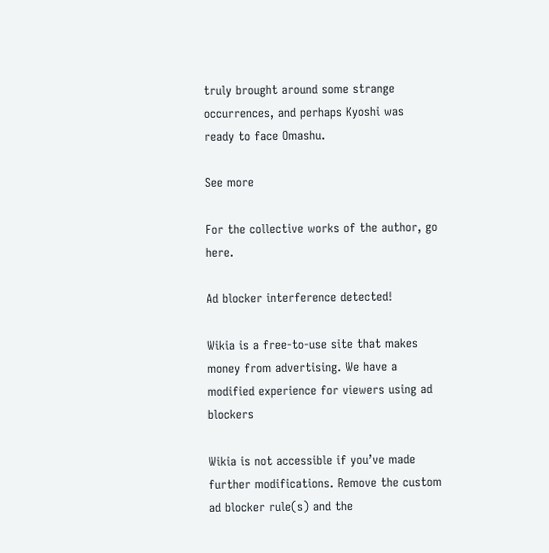truly brought around some strange occurrences, and perhaps Kyoshi was ready to face Omashu.

See more

For the collective works of the author, go here.

Ad blocker interference detected!

Wikia is a free-to-use site that makes money from advertising. We have a modified experience for viewers using ad blockers

Wikia is not accessible if you’ve made further modifications. Remove the custom ad blocker rule(s) and the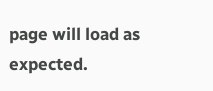page will load as expected.